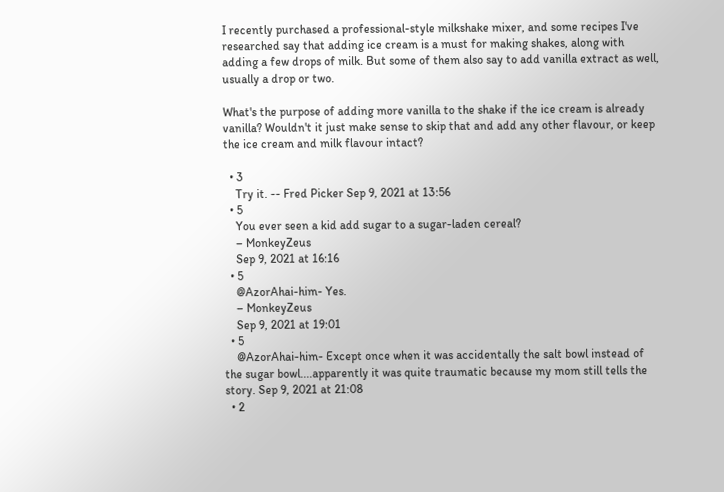I recently purchased a professional-style milkshake mixer, and some recipes I've researched say that adding ice cream is a must for making shakes, along with adding a few drops of milk. But some of them also say to add vanilla extract as well, usually a drop or two.

What's the purpose of adding more vanilla to the shake if the ice cream is already vanilla? Wouldn't it just make sense to skip that and add any other flavour, or keep the ice cream and milk flavour intact?

  • 3
    Try it. -- Fred Picker Sep 9, 2021 at 13:56
  • 5
    You ever seen a kid add sugar to a sugar-laden cereal?
    – MonkeyZeus
    Sep 9, 2021 at 16:16
  • 5
    @AzorAhai-him- Yes.
    – MonkeyZeus
    Sep 9, 2021 at 19:01
  • 5
    @AzorAhai-him- Except once when it was accidentally the salt bowl instead of the sugar bowl....apparently it was quite traumatic because my mom still tells the story. Sep 9, 2021 at 21:08
  • 2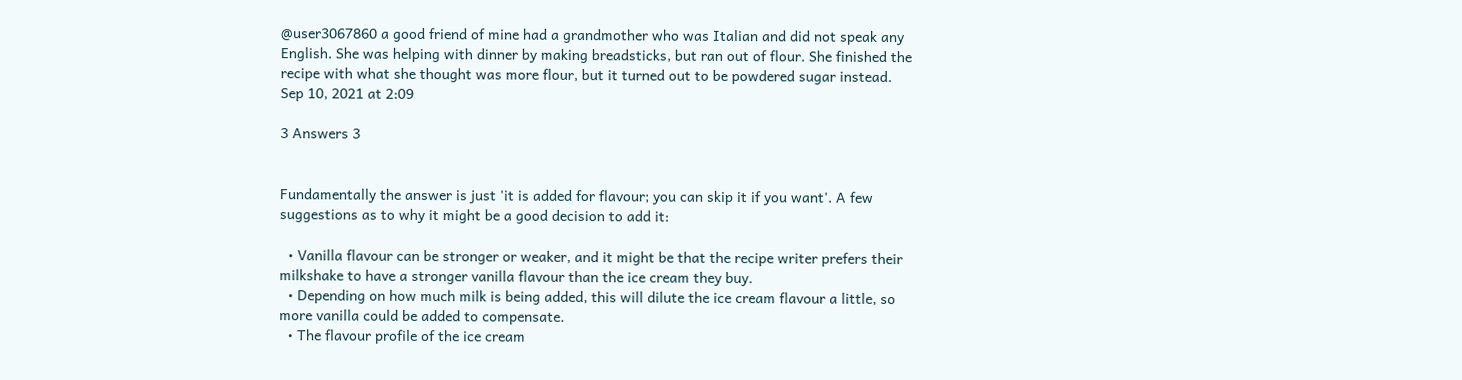@user3067860 a good friend of mine had a grandmother who was Italian and did not speak any English. She was helping with dinner by making breadsticks, but ran out of flour. She finished the recipe with what she thought was more flour, but it turned out to be powdered sugar instead. Sep 10, 2021 at 2:09

3 Answers 3


Fundamentally the answer is just 'it is added for flavour; you can skip it if you want'. A few suggestions as to why it might be a good decision to add it:

  • Vanilla flavour can be stronger or weaker, and it might be that the recipe writer prefers their milkshake to have a stronger vanilla flavour than the ice cream they buy.
  • Depending on how much milk is being added, this will dilute the ice cream flavour a little, so more vanilla could be added to compensate.
  • The flavour profile of the ice cream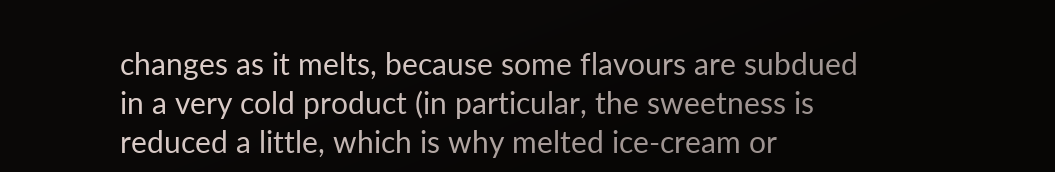changes as it melts, because some flavours are subdued in a very cold product (in particular, the sweetness is reduced a little, which is why melted ice-cream or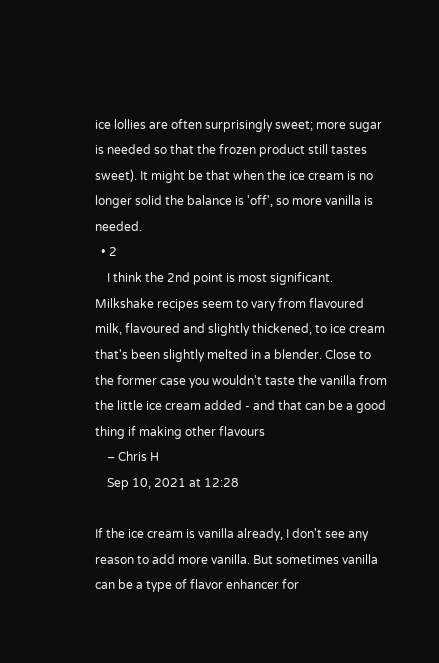ice lollies are often surprisingly sweet; more sugar is needed so that the frozen product still tastes sweet). It might be that when the ice cream is no longer solid the balance is 'off', so more vanilla is needed.
  • 2
    I think the 2nd point is most significant. Milkshake recipes seem to vary from flavoured milk, flavoured and slightly thickened, to ice cream that's been slightly melted in a blender. Close to the former case you wouldn't taste the vanilla from the little ice cream added - and that can be a good thing if making other flavours
    – Chris H
    Sep 10, 2021 at 12:28

If the ice cream is vanilla already, I don't see any reason to add more vanilla. But sometimes vanilla can be a type of flavor enhancer for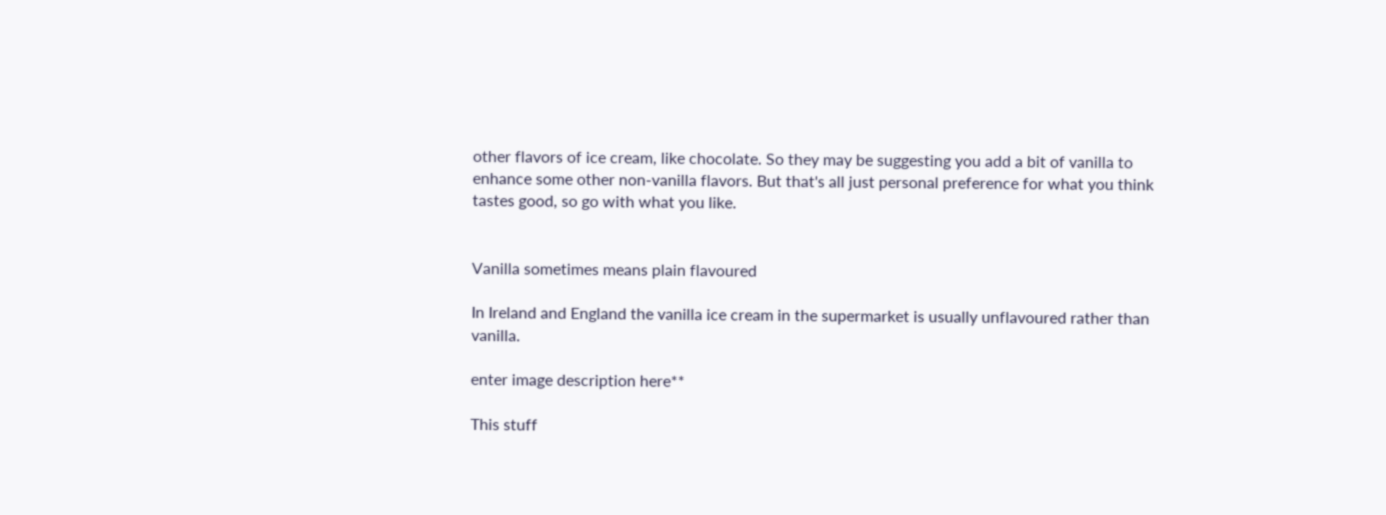other flavors of ice cream, like chocolate. So they may be suggesting you add a bit of vanilla to enhance some other non-vanilla flavors. But that's all just personal preference for what you think tastes good, so go with what you like.


Vanilla sometimes means plain flavoured

In Ireland and England the vanilla ice cream in the supermarket is usually unflavoured rather than vanilla.

enter image description here**

This stuff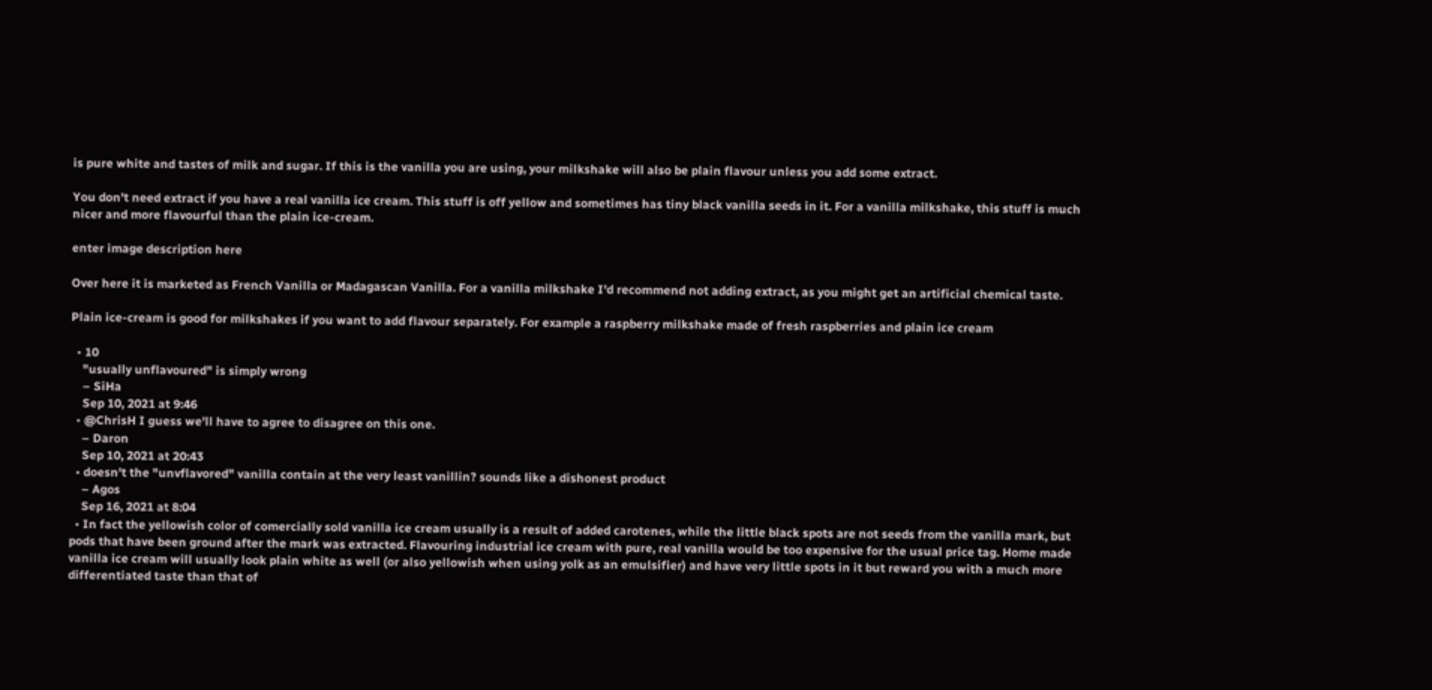is pure white and tastes of milk and sugar. If this is the vanilla you are using, your milkshake will also be plain flavour unless you add some extract.

You don't need extract if you have a real vanilla ice cream. This stuff is off yellow and sometimes has tiny black vanilla seeds in it. For a vanilla milkshake, this stuff is much nicer and more flavourful than the plain ice-cream.

enter image description here

Over here it is marketed as French Vanilla or Madagascan Vanilla. For a vanilla milkshake I'd recommend not adding extract, as you might get an artificial chemical taste.

Plain ice-cream is good for milkshakes if you want to add flavour separately. For example a raspberry milkshake made of fresh raspberries and plain ice cream

  • 10
    "usually unflavoured" is simply wrong
    – SiHa
    Sep 10, 2021 at 9:46
  • @ChrisH I guess we'll have to agree to disagree on this one.
    – Daron
    Sep 10, 2021 at 20:43
  • doesn't the "unvflavored" vanilla contain at the very least vanillin? sounds like a dishonest product
    – Agos
    Sep 16, 2021 at 8:04
  • In fact the yellowish color of comercially sold vanilla ice cream usually is a result of added carotenes, while the little black spots are not seeds from the vanilla mark, but pods that have been ground after the mark was extracted. Flavouring industrial ice cream with pure, real vanilla would be too expensive for the usual price tag. Home made vanilla ice cream will usually look plain white as well (or also yellowish when using yolk as an emulsifier) and have very little spots in it but reward you with a much more differentiated taste than that of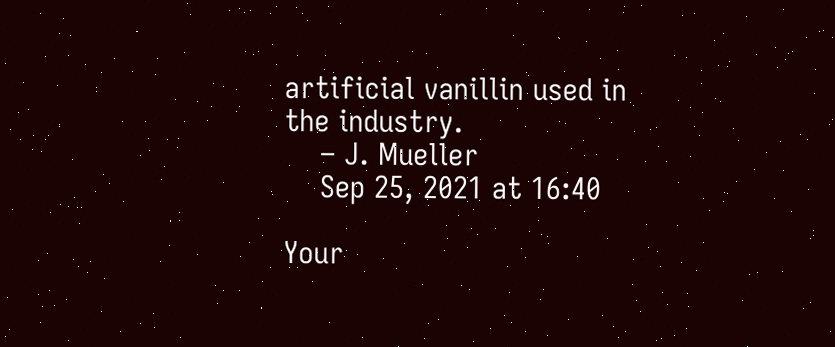artificial vanillin used in the industry.
    – J. Mueller
    Sep 25, 2021 at 16:40

Your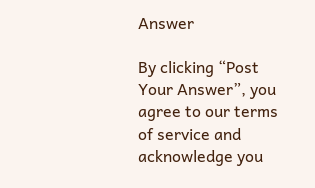Answer

By clicking “Post Your Answer”, you agree to our terms of service and acknowledge you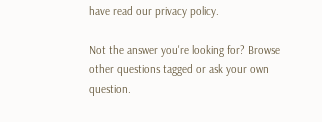have read our privacy policy.

Not the answer you're looking for? Browse other questions tagged or ask your own question.